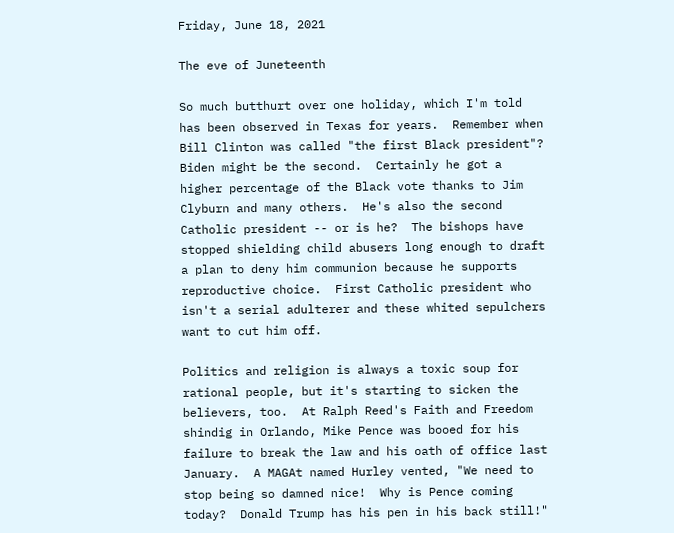Friday, June 18, 2021

The eve of Juneteenth

So much butthurt over one holiday, which I'm told has been observed in Texas for years.  Remember when Bill Clinton was called "the first Black president"?  Biden might be the second.  Certainly he got a higher percentage of the Black vote thanks to Jim Clyburn and many others.  He's also the second Catholic president -- or is he?  The bishops have stopped shielding child abusers long enough to draft a plan to deny him communion because he supports reproductive choice.  First Catholic president who isn't a serial adulterer and these whited sepulchers want to cut him off.

Politics and religion is always a toxic soup for rational people, but it's starting to sicken the believers, too.  At Ralph Reed's Faith and Freedom shindig in Orlando, Mike Pence was booed for his failure to break the law and his oath of office last January.  A MAGAt named Hurley vented, "We need to stop being so damned nice!  Why is Pence coming today?  Donald Trump has his pen in his back still!"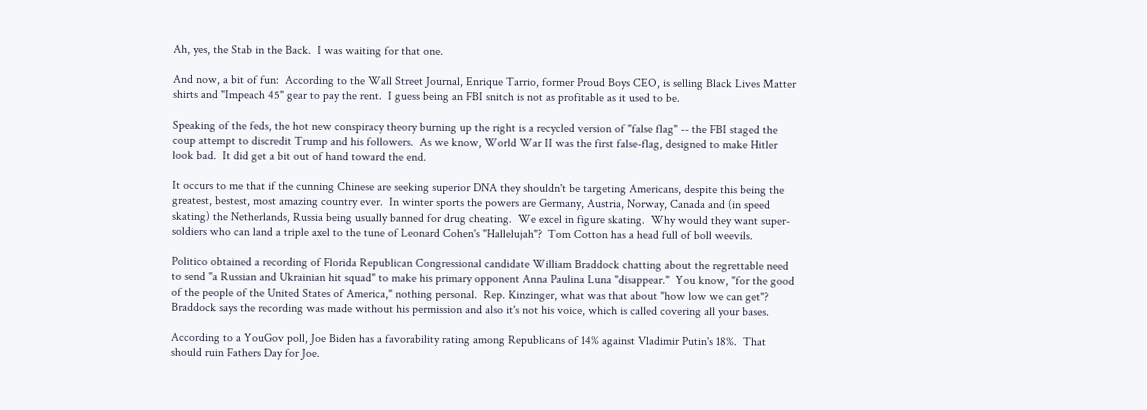Ah, yes, the Stab in the Back.  I was waiting for that one.

And now, a bit of fun:  According to the Wall Street Journal, Enrique Tarrio, former Proud Boys CEO, is selling Black Lives Matter shirts and "Impeach 45" gear to pay the rent.  I guess being an FBI snitch is not as profitable as it used to be.

Speaking of the feds, the hot new conspiracy theory burning up the right is a recycled version of "false flag" -- the FBI staged the coup attempt to discredit Trump and his followers.  As we know, World War II was the first false-flag, designed to make Hitler look bad.  It did get a bit out of hand toward the end.

It occurs to me that if the cunning Chinese are seeking superior DNA they shouldn't be targeting Americans, despite this being the greatest, bestest, most amazing country ever.  In winter sports the powers are Germany, Austria, Norway, Canada and (in speed skating) the Netherlands, Russia being usually banned for drug cheating.  We excel in figure skating.  Why would they want super-soldiers who can land a triple axel to the tune of Leonard Cohen's "Hallelujah"?  Tom Cotton has a head full of boll weevils.

Politico obtained a recording of Florida Republican Congressional candidate William Braddock chatting about the regrettable need to send "a Russian and Ukrainian hit squad" to make his primary opponent Anna Paulina Luna "disappear."  You know, "for the good of the people of the United States of America," nothing personal.  Rep. Kinzinger, what was that about "how low we can get"?  Braddock says the recording was made without his permission and also it's not his voice, which is called covering all your bases.

According to a YouGov poll, Joe Biden has a favorability rating among Republicans of 14% against Vladimir Putin's 18%.  That should ruin Fathers Day for Joe.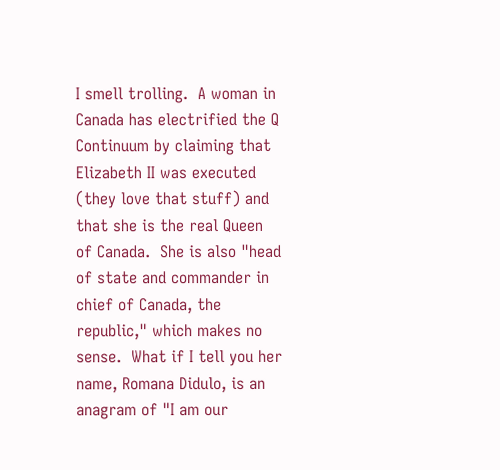I smell trolling.  A woman in Canada has electrified the Q Continuum by claiming that Elizabeth II was executed (they love that stuff) and that she is the real Queen of Canada.  She is also "head of state and commander in chief of Canada, the republic," which makes no sense.  What if I tell you her name, Romana Didulo, is an anagram of "I am our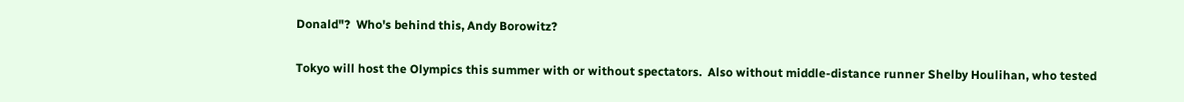Donald"?  Who's behind this, Andy Borowitz?

Tokyo will host the Olympics this summer with or without spectators.  Also without middle-distance runner Shelby Houlihan, who tested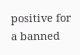positive for a banned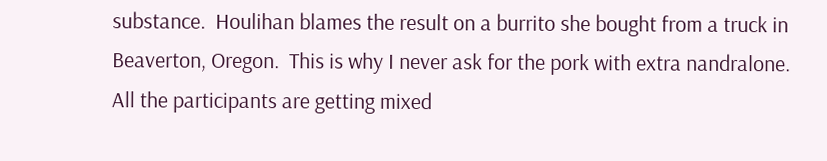substance.  Houlihan blames the result on a burrito she bought from a truck in Beaverton, Oregon.  This is why I never ask for the pork with extra nandralone.  All the participants are getting mixed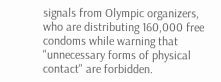signals from Olympic organizers, who are distributing 160,000 free condoms while warning that "unnecessary forms of physical contact" are forbidden.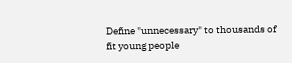Define "unnecessary" to thousands of fit young people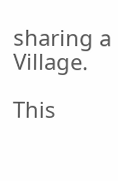sharing a Village.

This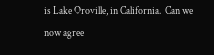is Lake Oroville, in California.  Can we now agree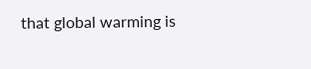that global warming is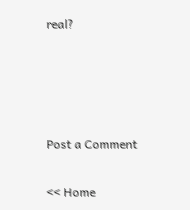real?




Post a Comment

<< Home